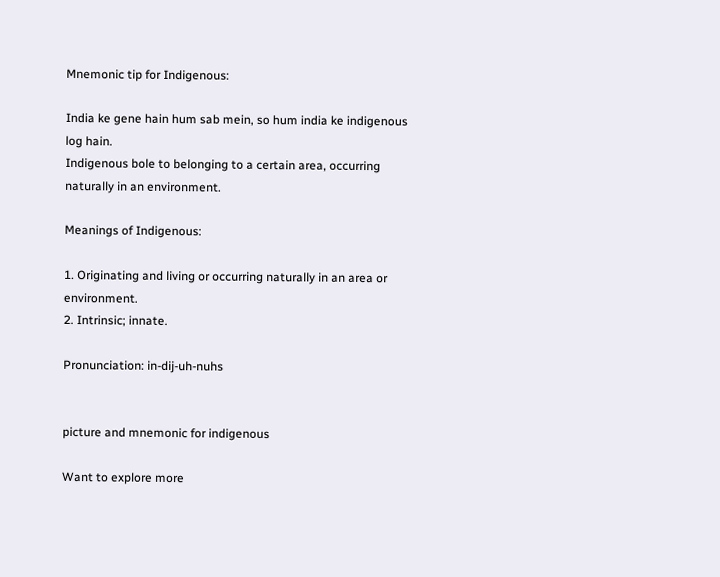Mnemonic tip for Indigenous:

India ke gene hain hum sab mein, so hum india ke indigenous log hain.
Indigenous bole to belonging to a certain area, occurring naturally in an environment.

Meanings of Indigenous:

1. Originating and living or occurring naturally in an area or environment.
2. Intrinsic; innate.

Pronunciation: in-dij-uh-nuhs


picture and mnemonic for indigenous

Want to explore more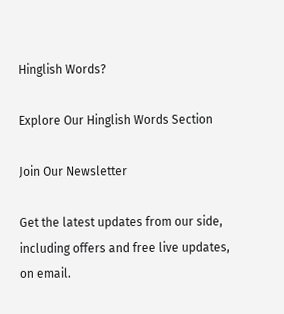Hinglish Words?

Explore Our Hinglish Words Section

Join Our Newsletter

Get the latest updates from our side, including offers and free live updates, on email.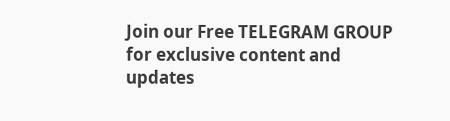Join our Free TELEGRAM GROUP for exclusive content and updates